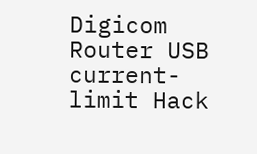Digicom Router USB current-limit Hack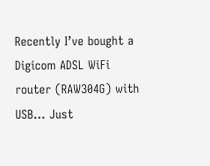Recently I’ve bought a Digicom ADSL WiFi router (RAW304G) with USB… Just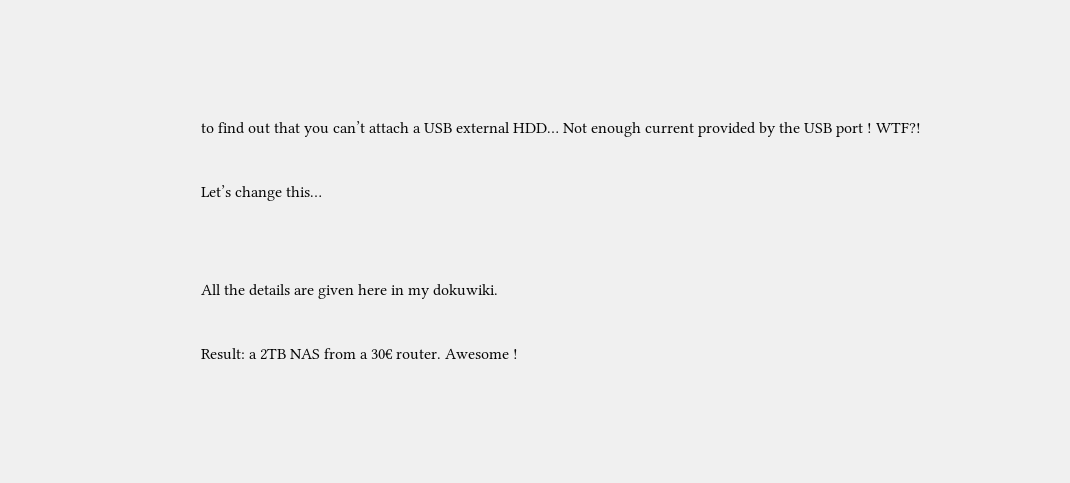to find out that you can’t attach a USB external HDD… Not enough current provided by the USB port ! WTF?!

Let’s change this…


All the details are given here in my dokuwiki.

Result: a 2TB NAS from a 30€ router. Awesome !